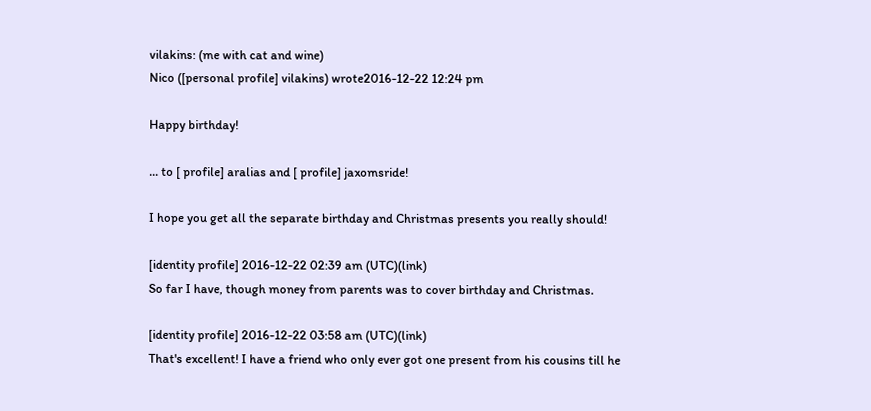vilakins: (me with cat and wine)
Nico ([personal profile] vilakins) wrote2016-12-22 12:24 pm

Happy birthday!

... to [ profile] aralias and [ profile] jaxomsride!

I hope you get all the separate birthday and Christmas presents you really should!

[identity profile] 2016-12-22 02:39 am (UTC)(link)
So far I have, though money from parents was to cover birthday and Christmas.

[identity profile] 2016-12-22 03:58 am (UTC)(link)
That's excellent! I have a friend who only ever got one present from his cousins till he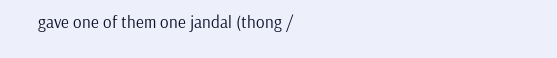gave one of them one jandal (thong /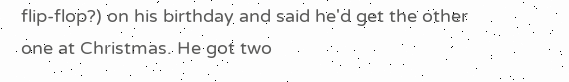flip-flop?) on his birthday and said he'd get the other one at Christmas. He got two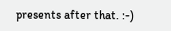presents after that. :-)